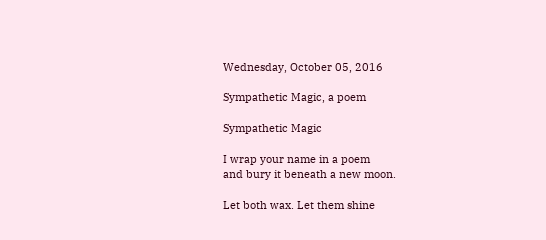Wednesday, October 05, 2016

Sympathetic Magic, a poem

Sympathetic Magic

I wrap your name in a poem
and bury it beneath a new moon.

Let both wax. Let them shine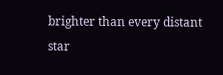brighter than every distant star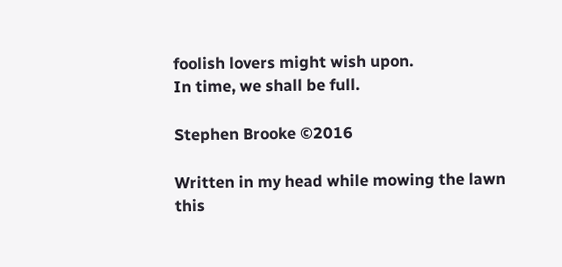foolish lovers might wish upon.
In time, we shall be full.

Stephen Brooke ©2016

Written in my head while mowing the lawn this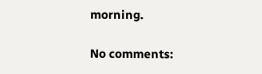morning.

No comments: